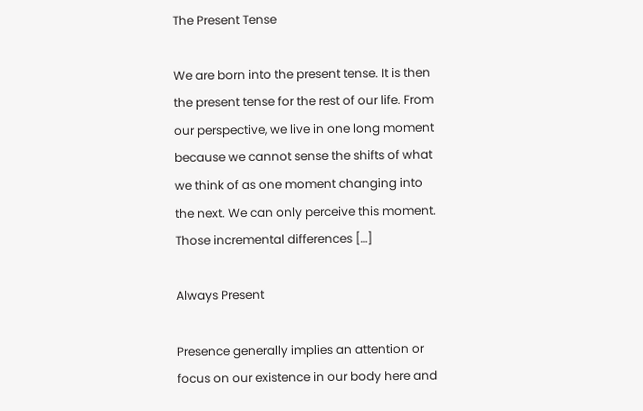The Present Tense

We are born into the present tense. It is then the present tense for the rest of our life. From our perspective, we live in one long moment because we cannot sense the shifts of what we think of as one moment changing into the next. We can only perceive this moment. Those incremental differences […]

Always Present

Presence generally implies an attention or focus on our existence in our body here and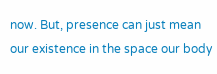now. But, presence can just mean our existence in the space our body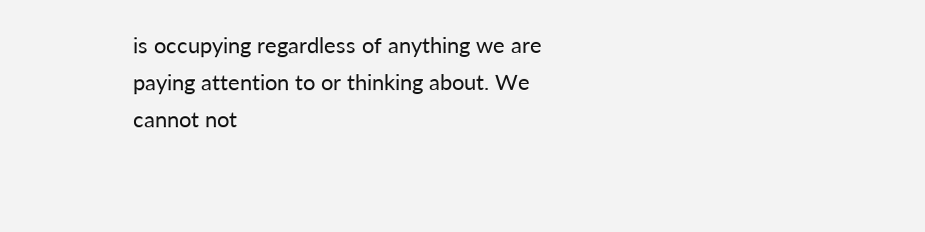is occupying regardless of anything we are paying attention to or thinking about. We cannot not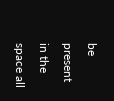be present in the space all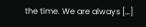the time. We are always […]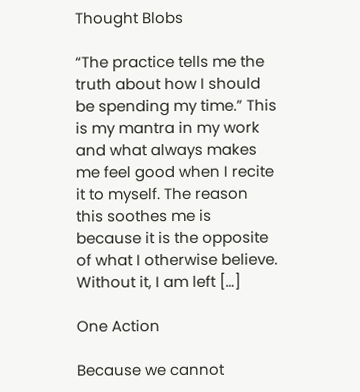Thought Blobs

“The practice tells me the truth about how I should be spending my time.” This is my mantra in my work and what always makes me feel good when I recite it to myself. The reason this soothes me is because it is the opposite of what I otherwise believe. Without it, I am left […]

One Action

Because we cannot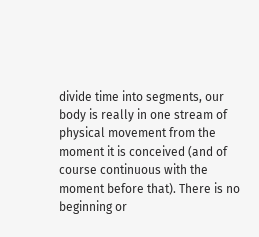divide time into segments, our body is really in one stream of physical movement from the moment it is conceived (and of course continuous with the moment before that). There is no beginning or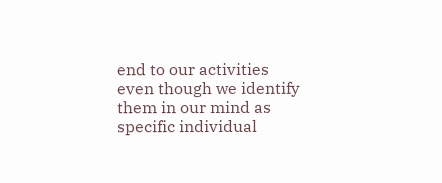end to our activities even though we identify them in our mind as specific individual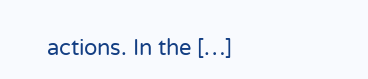actions. In the […]